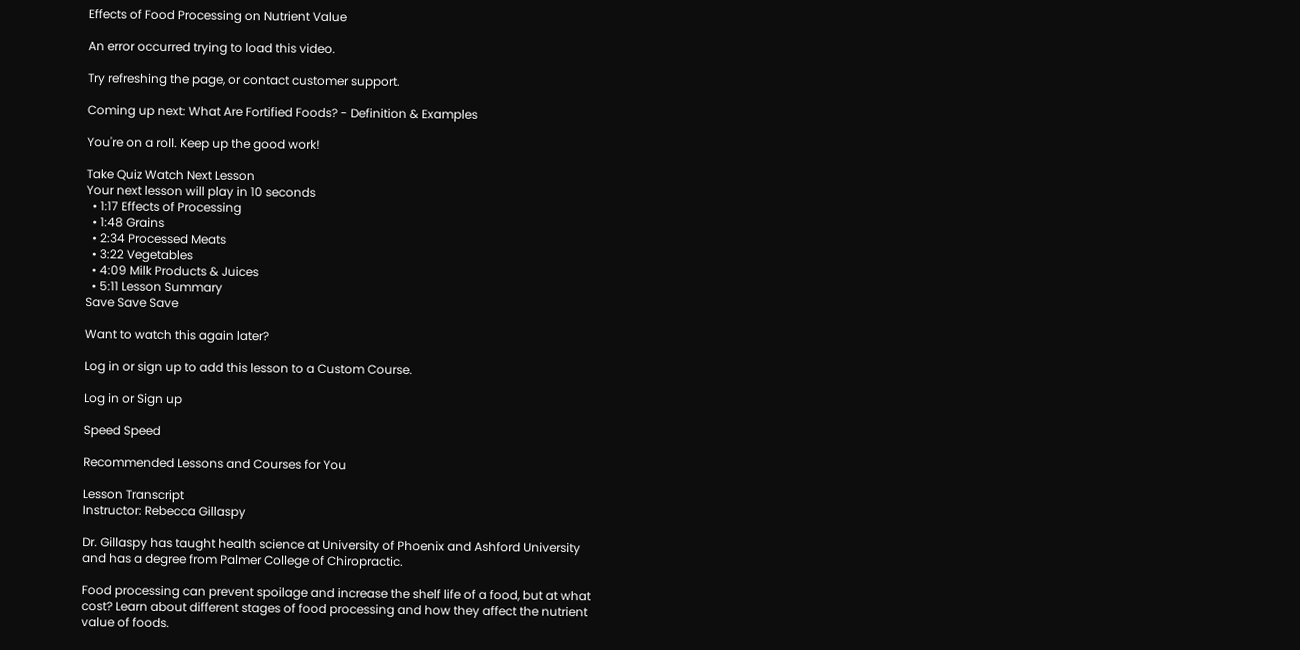Effects of Food Processing on Nutrient Value

An error occurred trying to load this video.

Try refreshing the page, or contact customer support.

Coming up next: What Are Fortified Foods? - Definition & Examples

You're on a roll. Keep up the good work!

Take Quiz Watch Next Lesson
Your next lesson will play in 10 seconds
  • 1:17 Effects of Processing
  • 1:48 Grains
  • 2:34 Processed Meats
  • 3:22 Vegetables
  • 4:09 Milk Products & Juices
  • 5:11 Lesson Summary
Save Save Save

Want to watch this again later?

Log in or sign up to add this lesson to a Custom Course.

Log in or Sign up

Speed Speed

Recommended Lessons and Courses for You

Lesson Transcript
Instructor: Rebecca Gillaspy

Dr. Gillaspy has taught health science at University of Phoenix and Ashford University and has a degree from Palmer College of Chiropractic.

Food processing can prevent spoilage and increase the shelf life of a food, but at what cost? Learn about different stages of food processing and how they affect the nutrient value of foods.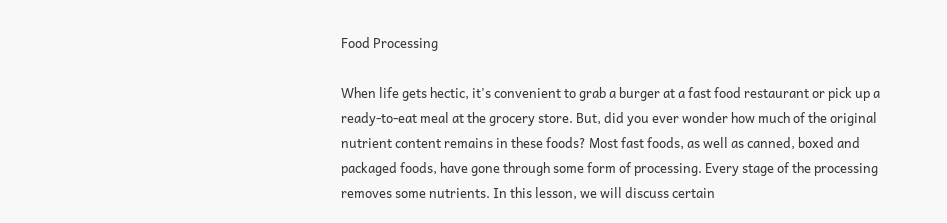Food Processing

When life gets hectic, it's convenient to grab a burger at a fast food restaurant or pick up a ready-to-eat meal at the grocery store. But, did you ever wonder how much of the original nutrient content remains in these foods? Most fast foods, as well as canned, boxed and packaged foods, have gone through some form of processing. Every stage of the processing removes some nutrients. In this lesson, we will discuss certain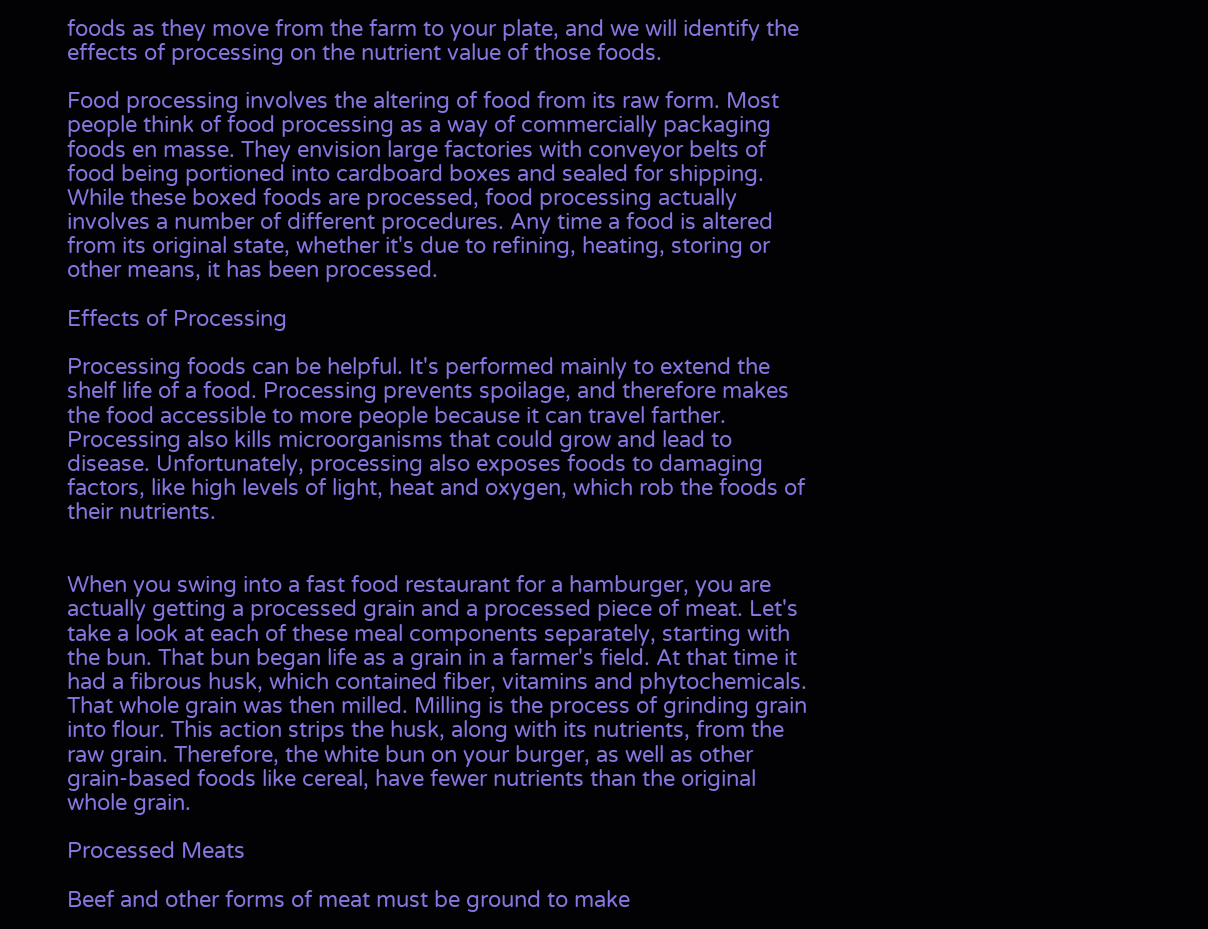foods as they move from the farm to your plate, and we will identify the effects of processing on the nutrient value of those foods.

Food processing involves the altering of food from its raw form. Most people think of food processing as a way of commercially packaging foods en masse. They envision large factories with conveyor belts of food being portioned into cardboard boxes and sealed for shipping. While these boxed foods are processed, food processing actually involves a number of different procedures. Any time a food is altered from its original state, whether it's due to refining, heating, storing or other means, it has been processed.

Effects of Processing

Processing foods can be helpful. It's performed mainly to extend the shelf life of a food. Processing prevents spoilage, and therefore makes the food accessible to more people because it can travel farther. Processing also kills microorganisms that could grow and lead to disease. Unfortunately, processing also exposes foods to damaging factors, like high levels of light, heat and oxygen, which rob the foods of their nutrients.


When you swing into a fast food restaurant for a hamburger, you are actually getting a processed grain and a processed piece of meat. Let's take a look at each of these meal components separately, starting with the bun. That bun began life as a grain in a farmer's field. At that time it had a fibrous husk, which contained fiber, vitamins and phytochemicals. That whole grain was then milled. Milling is the process of grinding grain into flour. This action strips the husk, along with its nutrients, from the raw grain. Therefore, the white bun on your burger, as well as other grain-based foods like cereal, have fewer nutrients than the original whole grain.

Processed Meats

Beef and other forms of meat must be ground to make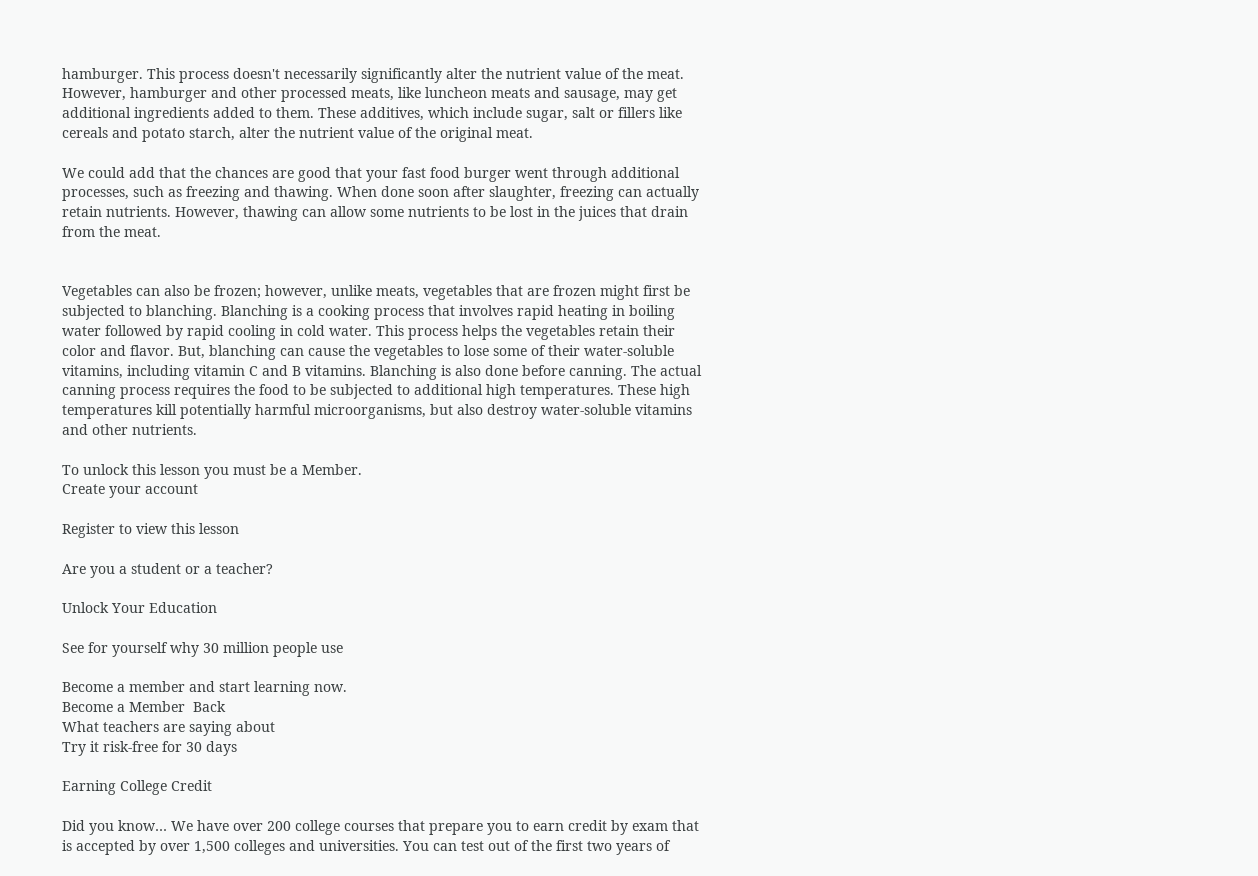hamburger. This process doesn't necessarily significantly alter the nutrient value of the meat. However, hamburger and other processed meats, like luncheon meats and sausage, may get additional ingredients added to them. These additives, which include sugar, salt or fillers like cereals and potato starch, alter the nutrient value of the original meat.

We could add that the chances are good that your fast food burger went through additional processes, such as freezing and thawing. When done soon after slaughter, freezing can actually retain nutrients. However, thawing can allow some nutrients to be lost in the juices that drain from the meat.


Vegetables can also be frozen; however, unlike meats, vegetables that are frozen might first be subjected to blanching. Blanching is a cooking process that involves rapid heating in boiling water followed by rapid cooling in cold water. This process helps the vegetables retain their color and flavor. But, blanching can cause the vegetables to lose some of their water-soluble vitamins, including vitamin C and B vitamins. Blanching is also done before canning. The actual canning process requires the food to be subjected to additional high temperatures. These high temperatures kill potentially harmful microorganisms, but also destroy water-soluble vitamins and other nutrients.

To unlock this lesson you must be a Member.
Create your account

Register to view this lesson

Are you a student or a teacher?

Unlock Your Education

See for yourself why 30 million people use

Become a member and start learning now.
Become a Member  Back
What teachers are saying about
Try it risk-free for 30 days

Earning College Credit

Did you know… We have over 200 college courses that prepare you to earn credit by exam that is accepted by over 1,500 colleges and universities. You can test out of the first two years of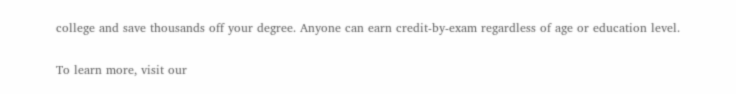college and save thousands off your degree. Anyone can earn credit-by-exam regardless of age or education level.

To learn more, visit our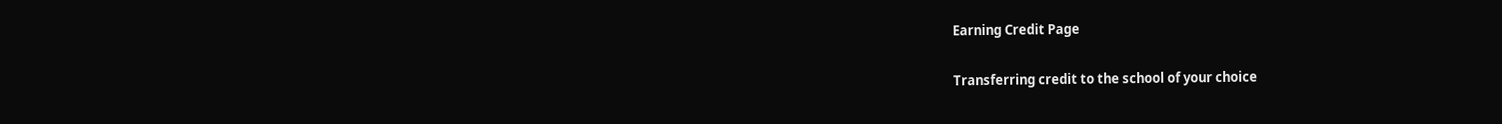Earning Credit Page

Transferring credit to the school of your choice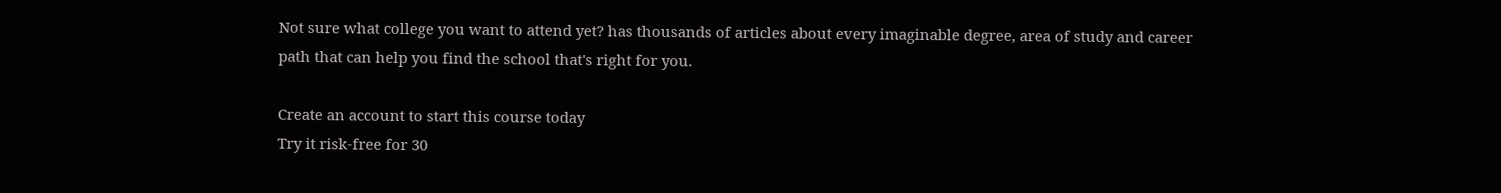Not sure what college you want to attend yet? has thousands of articles about every imaginable degree, area of study and career path that can help you find the school that's right for you.

Create an account to start this course today
Try it risk-free for 30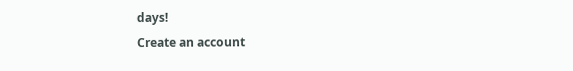days!
Create an account